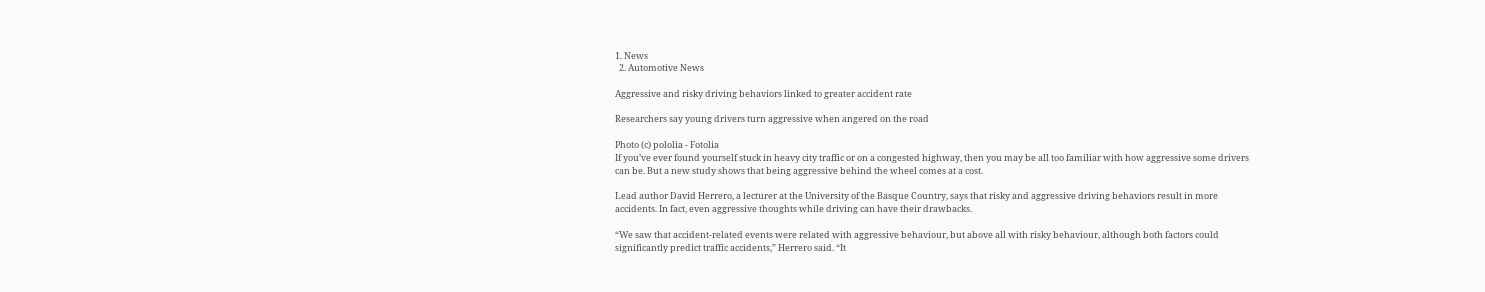1. News
  2. Automotive News

Aggressive and risky driving behaviors linked to greater accident rate

Researchers say young drivers turn aggressive when angered on the road

Photo (c) pololia - Fotolia
If you’ve ever found yourself stuck in heavy city traffic or on a congested highway, then you may be all too familiar with how aggressive some drivers can be. But a new study shows that being aggressive behind the wheel comes at a cost.

Lead author David Herrero, a lecturer at the University of the Basque Country, says that risky and aggressive driving behaviors result in more accidents. In fact, even aggressive thoughts while driving can have their drawbacks.

“We saw that accident-related events were related with aggressive behaviour, but above all with risky behaviour, although both factors could significantly predict traffic accidents,” Herrero said. “It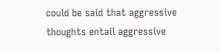could be said that aggressive thoughts entail aggressive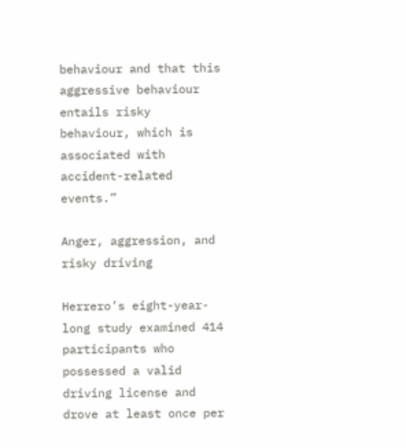behaviour and that this aggressive behaviour entails risky behaviour, which is associated with accident-related events.”

Anger, aggression, and risky driving

Herrero’s eight-year-long study examined 414 participants who possessed a valid driving license and drove at least once per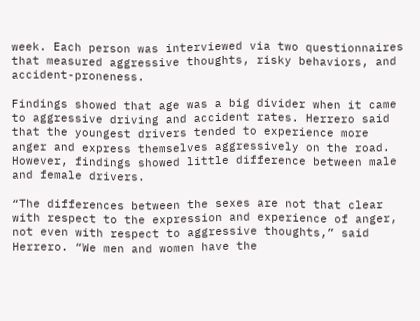week. Each person was interviewed via two questionnaires that measured aggressive thoughts, risky behaviors, and accident-proneness.

Findings showed that age was a big divider when it came to aggressive driving and accident rates. Herrero said that the youngest drivers tended to experience more anger and express themselves aggressively on the road. However, findings showed little difference between male and female drivers.

“The differences between the sexes are not that clear with respect to the expression and experience of anger, not even with respect to aggressive thoughts,” said Herrero. “We men and women have the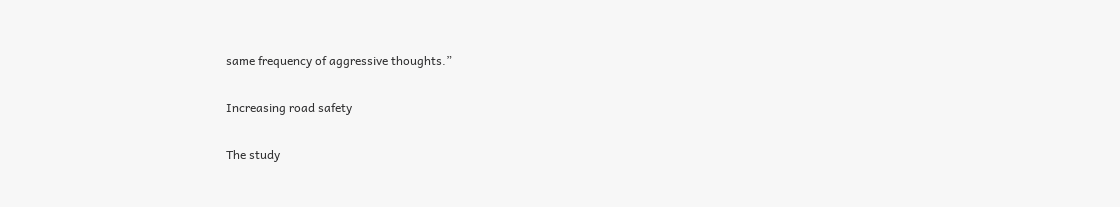same frequency of aggressive thoughts.”

Increasing road safety

The study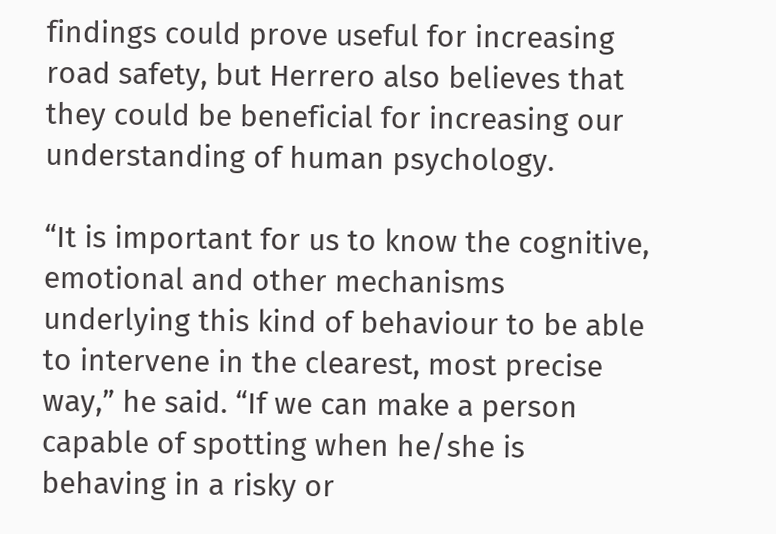findings could prove useful for increasing road safety, but Herrero also believes that they could be beneficial for increasing our understanding of human psychology.

“It is important for us to know the cognitive, emotional and other mechanisms underlying this kind of behaviour to be able to intervene in the clearest, most precise way,” he said. “If we can make a person capable of spotting when he/she is behaving in a risky or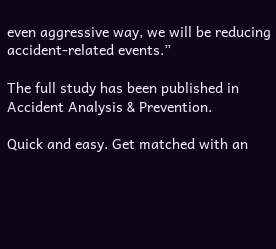even aggressive way, we will be reducing accident-related events.”

The full study has been published in Accident Analysis & Prevention.

Quick and easy. Get matched with an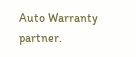Auto Warranty partner.